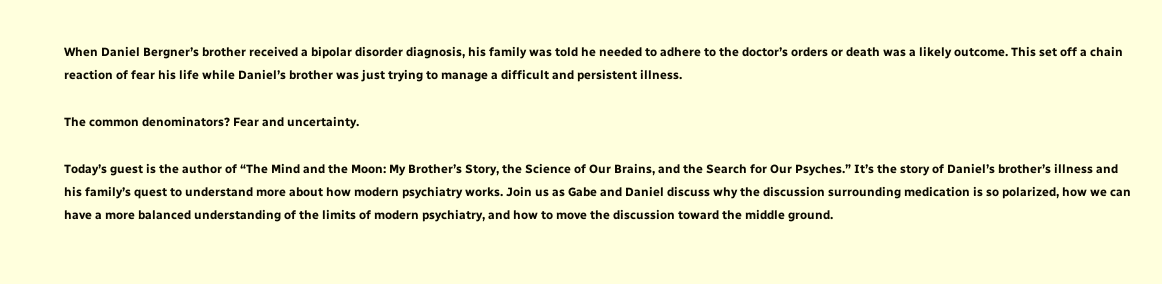When Daniel Bergner’s brother received a bipolar disorder diagnosis, his family was told he needed to adhere to the doctor’s orders or death was a likely outcome. This set off a chain reaction of fear his life while Daniel’s brother was just trying to manage a difficult and persistent illness.

The common denominators? Fear and uncertainty.

Today’s guest is the author of “The Mind and the Moon: My Brother’s Story, the Science of Our Brains, and the Search for Our Psyches.” It’s the story of Daniel’s brother’s illness and his family’s quest to understand more about how modern psychiatry works. Join us as Gabe and Daniel discuss why the discussion surrounding medication is so polarized, how we can have a more balanced understanding of the limits of modern psychiatry, and how to move the discussion toward the middle ground.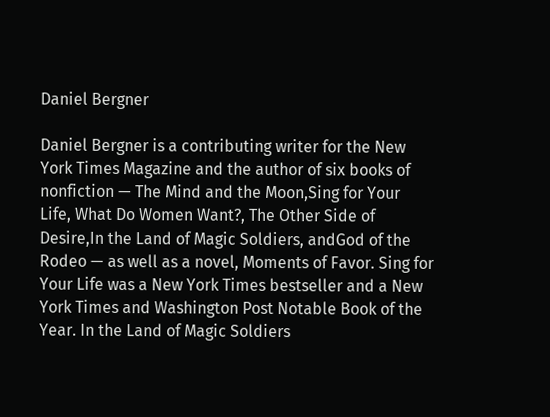Daniel Bergner

Daniel Bergner is a contributing writer for the New York Times Magazine and the author of six books of nonfiction — The Mind and the Moon,Sing for Your Life, What Do Women Want?, The Other Side of Desire,In the Land of Magic Soldiers, andGod of the Rodeo — as well as a novel, Moments of Favor. Sing for Your Life was a New York Times bestseller and a New York Times and Washington Post Notable Book of the Year. In the Land of Magic Soldiers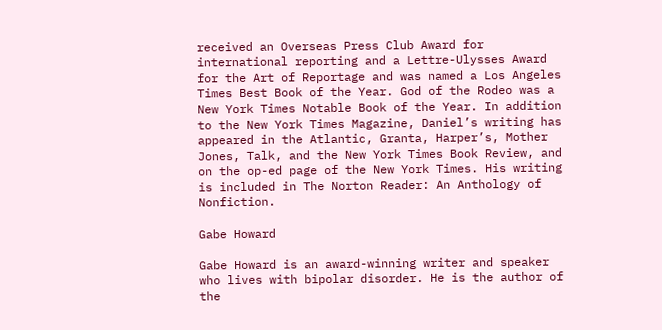received an Overseas Press Club Award for international reporting and a Lettre-Ulysses Award for the Art of Reportage and was named a Los Angeles Times Best Book of the Year. God of the Rodeo was a New York Times Notable Book of the Year. In addition to the New York Times Magazine, Daniel’s writing has appeared in the Atlantic, Granta, Harper’s, Mother Jones, Talk, and the New York Times Book Review, and on the op-ed page of the New York Times. His writing is included in The Norton Reader: An Anthology of Nonfiction.

Gabe Howard

Gabe Howard is an award-winning writer and speaker who lives with bipolar disorder. He is the author of the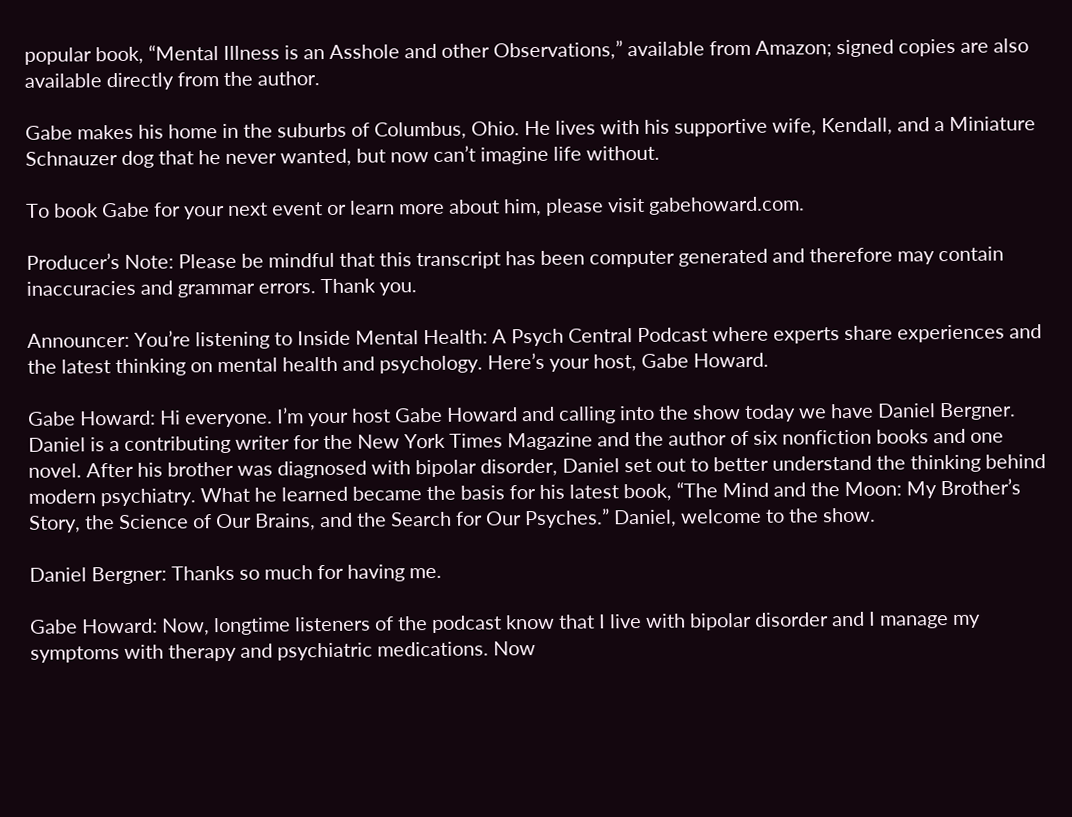popular book, “Mental Illness is an Asshole and other Observations,” available from Amazon; signed copies are also available directly from the author.

Gabe makes his home in the suburbs of Columbus, Ohio. He lives with his supportive wife, Kendall, and a Miniature Schnauzer dog that he never wanted, but now can’t imagine life without.

To book Gabe for your next event or learn more about him, please visit gabehoward.com.

Producer’s Note: Please be mindful that this transcript has been computer generated and therefore may contain inaccuracies and grammar errors. Thank you.

Announcer: You’re listening to Inside Mental Health: A Psych Central Podcast where experts share experiences and the latest thinking on mental health and psychology. Here’s your host, Gabe Howard.

Gabe Howard: Hi everyone. I’m your host Gabe Howard and calling into the show today we have Daniel Bergner. Daniel is a contributing writer for the New York Times Magazine and the author of six nonfiction books and one novel. After his brother was diagnosed with bipolar disorder, Daniel set out to better understand the thinking behind modern psychiatry. What he learned became the basis for his latest book, “The Mind and the Moon: My Brother’s Story, the Science of Our Brains, and the Search for Our Psyches.” Daniel, welcome to the show.

Daniel Bergner: Thanks so much for having me.

Gabe Howard: Now, longtime listeners of the podcast know that I live with bipolar disorder and I manage my symptoms with therapy and psychiatric medications. Now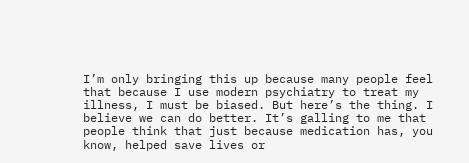I’m only bringing this up because many people feel that because I use modern psychiatry to treat my illness, I must be biased. But here’s the thing. I believe we can do better. It’s galling to me that people think that just because medication has, you know, helped save lives or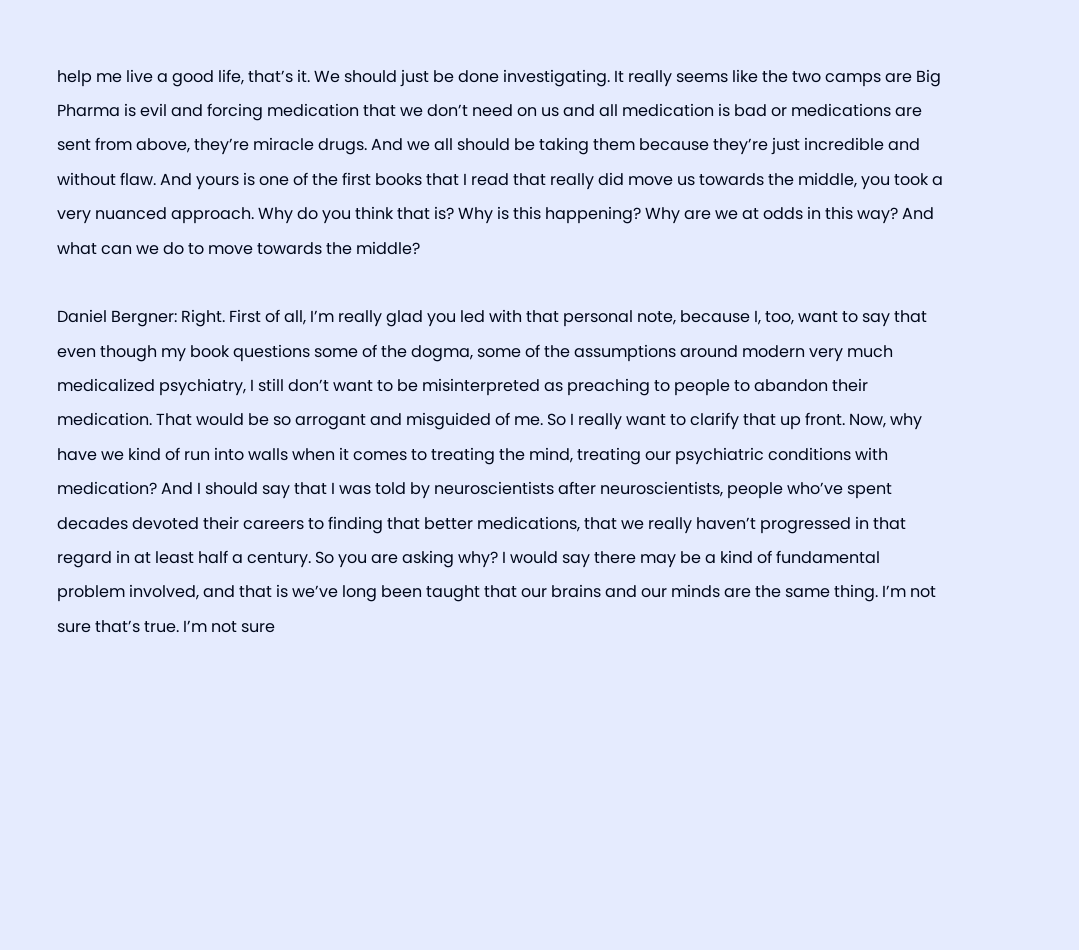help me live a good life, that’s it. We should just be done investigating. It really seems like the two camps are Big Pharma is evil and forcing medication that we don’t need on us and all medication is bad or medications are sent from above, they’re miracle drugs. And we all should be taking them because they’re just incredible and without flaw. And yours is one of the first books that I read that really did move us towards the middle, you took a very nuanced approach. Why do you think that is? Why is this happening? Why are we at odds in this way? And what can we do to move towards the middle?

Daniel Bergner: Right. First of all, I’m really glad you led with that personal note, because I, too, want to say that even though my book questions some of the dogma, some of the assumptions around modern very much medicalized psychiatry, I still don’t want to be misinterpreted as preaching to people to abandon their medication. That would be so arrogant and misguided of me. So I really want to clarify that up front. Now, why have we kind of run into walls when it comes to treating the mind, treating our psychiatric conditions with medication? And I should say that I was told by neuroscientists after neuroscientists, people who’ve spent decades devoted their careers to finding that better medications, that we really haven’t progressed in that regard in at least half a century. So you are asking why? I would say there may be a kind of fundamental problem involved, and that is we’ve long been taught that our brains and our minds are the same thing. I’m not sure that’s true. I’m not sure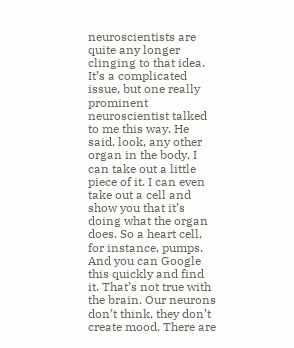neuroscientists are quite any longer clinging to that idea. It’s a complicated issue, but one really prominent neuroscientist talked to me this way. He said, look, any other organ in the body, I can take out a little piece of it. I can even take out a cell and show you that it’s doing what the organ does. So a heart cell, for instance, pumps. And you can Google this quickly and find it. That’s not true with the brain. Our neurons don’t think, they don’t create mood. There are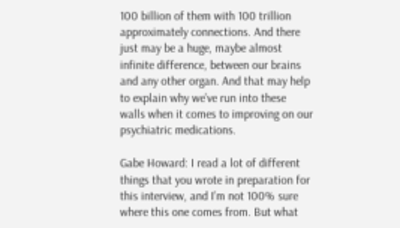100 billion of them with 100 trillion approximately connections. And there just may be a huge, maybe almost infinite difference, between our brains and any other organ. And that may help to explain why we’ve run into these walls when it comes to improving on our psychiatric medications.

Gabe Howard: I read a lot of different things that you wrote in preparation for this interview, and I’m not 100% sure where this one comes from. But what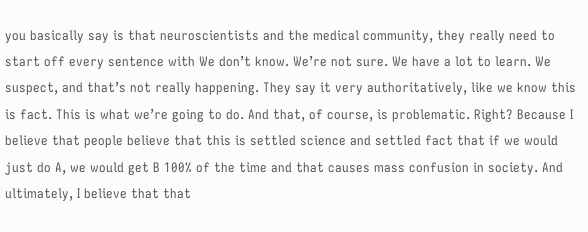you basically say is that neuroscientists and the medical community, they really need to start off every sentence with We don’t know. We’re not sure. We have a lot to learn. We suspect, and that’s not really happening. They say it very authoritatively, like we know this is fact. This is what we’re going to do. And that, of course, is problematic. Right? Because I believe that people believe that this is settled science and settled fact that if we would just do A, we would get B 100% of the time and that causes mass confusion in society. And ultimately, I believe that that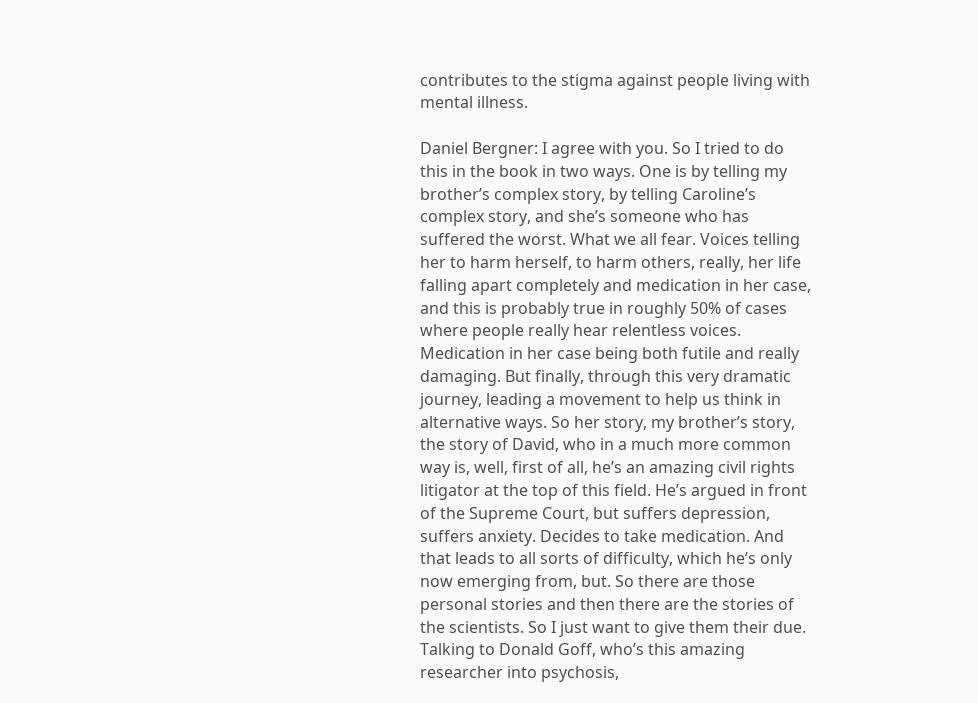contributes to the stigma against people living with mental illness.

Daniel Bergner: I agree with you. So I tried to do this in the book in two ways. One is by telling my brother’s complex story, by telling Caroline’s complex story, and she’s someone who has suffered the worst. What we all fear. Voices telling her to harm herself, to harm others, really, her life falling apart completely and medication in her case, and this is probably true in roughly 50% of cases where people really hear relentless voices. Medication in her case being both futile and really damaging. But finally, through this very dramatic journey, leading a movement to help us think in alternative ways. So her story, my brother’s story, the story of David, who in a much more common way is, well, first of all, he’s an amazing civil rights litigator at the top of this field. He’s argued in front of the Supreme Court, but suffers depression, suffers anxiety. Decides to take medication. And that leads to all sorts of difficulty, which he’s only now emerging from, but. So there are those personal stories and then there are the stories of the scientists. So I just want to give them their due. Talking to Donald Goff, who’s this amazing researcher into psychosis,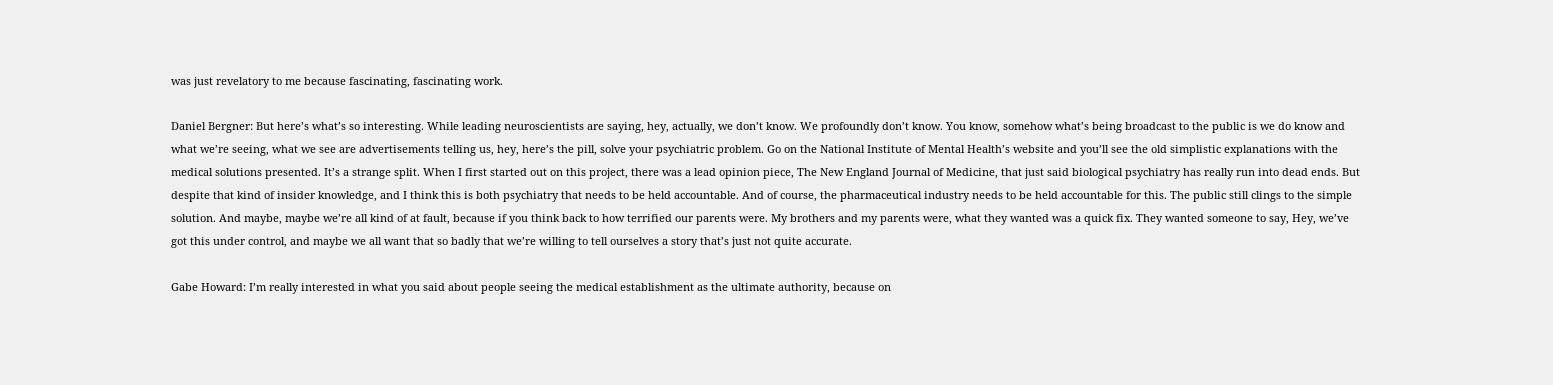was just revelatory to me because fascinating, fascinating work.

Daniel Bergner: But here’s what’s so interesting. While leading neuroscientists are saying, hey, actually, we don’t know. We profoundly don’t know. You know, somehow what’s being broadcast to the public is we do know and what we’re seeing, what we see are advertisements telling us, hey, here’s the pill, solve your psychiatric problem. Go on the National Institute of Mental Health’s website and you’ll see the old simplistic explanations with the medical solutions presented. It’s a strange split. When I first started out on this project, there was a lead opinion piece, The New England Journal of Medicine, that just said biological psychiatry has really run into dead ends. But despite that kind of insider knowledge, and I think this is both psychiatry that needs to be held accountable. And of course, the pharmaceutical industry needs to be held accountable for this. The public still clings to the simple solution. And maybe, maybe we’re all kind of at fault, because if you think back to how terrified our parents were. My brothers and my parents were, what they wanted was a quick fix. They wanted someone to say, Hey, we’ve got this under control, and maybe we all want that so badly that we’re willing to tell ourselves a story that’s just not quite accurate.

Gabe Howard: I’m really interested in what you said about people seeing the medical establishment as the ultimate authority, because on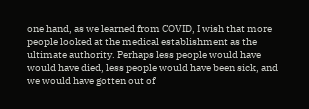one hand, as we learned from COVID, I wish that more people looked at the medical establishment as the ultimate authority. Perhaps less people would have would have died, less people would have been sick, and we would have gotten out of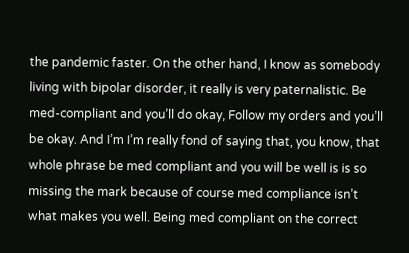the pandemic faster. On the other hand, I know as somebody living with bipolar disorder, it really is very paternalistic. Be med-compliant and you’ll do okay, Follow my orders and you’ll be okay. And I’m I’m really fond of saying that, you know, that whole phrase be med compliant and you will be well is is so missing the mark because of course med compliance isn’t what makes you well. Being med compliant on the correct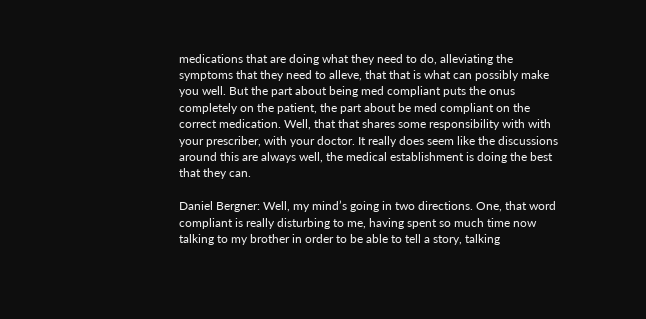medications that are doing what they need to do, alleviating the symptoms that they need to alleve, that that is what can possibly make you well. But the part about being med compliant puts the onus completely on the patient, the part about be med compliant on the correct medication. Well, that that shares some responsibility with with your prescriber, with your doctor. It really does seem like the discussions around this are always well, the medical establishment is doing the best that they can.

Daniel Bergner: Well, my mind’s going in two directions. One, that word compliant is really disturbing to me, having spent so much time now talking to my brother in order to be able to tell a story, talking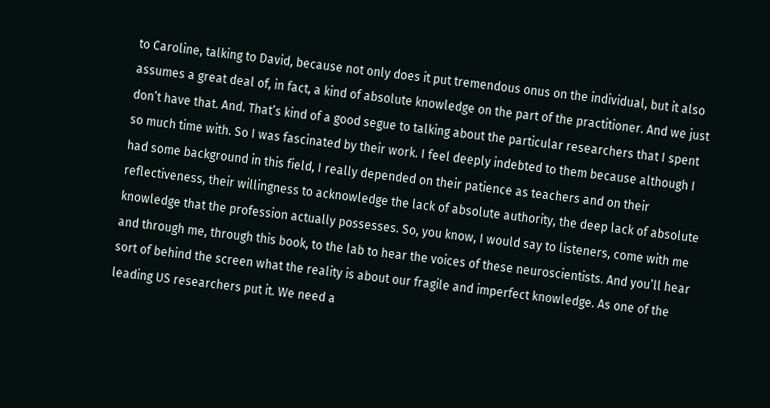to Caroline, talking to David, because not only does it put tremendous onus on the individual, but it also assumes a great deal of, in fact, a kind of absolute knowledge on the part of the practitioner. And we just don’t have that. And. That’s kind of a good segue to talking about the particular researchers that I spent so much time with. So I was fascinated by their work. I feel deeply indebted to them because although I had some background in this field, I really depended on their patience as teachers and on their reflectiveness, their willingness to acknowledge the lack of absolute authority, the deep lack of absolute knowledge that the profession actually possesses. So, you know, I would say to listeners, come with me and through me, through this book, to the lab to hear the voices of these neuroscientists. And you’ll hear sort of behind the screen what the reality is about our fragile and imperfect knowledge. As one of the leading US researchers put it. We need a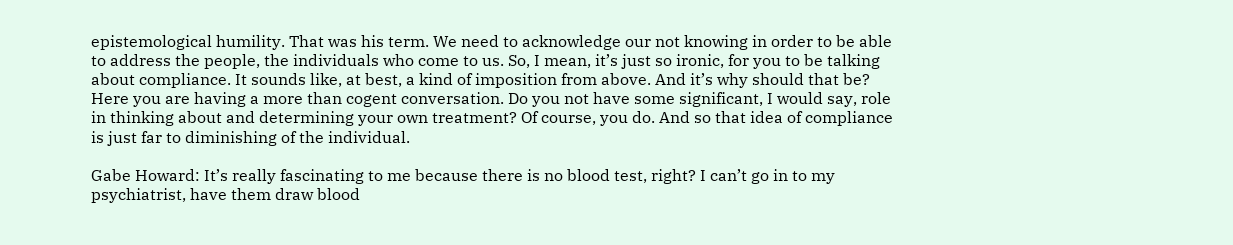epistemological humility. That was his term. We need to acknowledge our not knowing in order to be able to address the people, the individuals who come to us. So, I mean, it’s just so ironic, for you to be talking about compliance. It sounds like, at best, a kind of imposition from above. And it’s why should that be? Here you are having a more than cogent conversation. Do you not have some significant, I would say, role in thinking about and determining your own treatment? Of course, you do. And so that idea of compliance is just far to diminishing of the individual.

Gabe Howard: It’s really fascinating to me because there is no blood test, right? I can’t go in to my psychiatrist, have them draw blood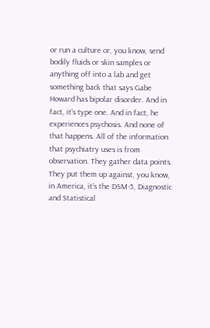or run a culture or, you know, send bodily fluids or skin samples or anything off into a lab and get something back that says Gabe Howard has bipolar disorder. And in fact, it’s type one. And in fact, he experiences psychosis. And none of that happens. All of the information that psychiatry uses is from observation. They gather data points. They put them up against, you know, in America, it’s the DSM-5, Diagnostic and Statistical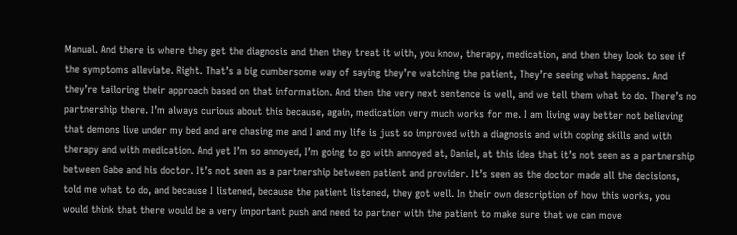Manual. And there is where they get the diagnosis and then they treat it with, you know, therapy, medication, and then they look to see if the symptoms alleviate. Right. That’s a big cumbersome way of saying they’re watching the patient, They’re seeing what happens. And they’re tailoring their approach based on that information. And then the very next sentence is well, and we tell them what to do. There’s no partnership there. I’m always curious about this because, again, medication very much works for me. I am living way better not believing that demons live under my bed and are chasing me and I and my life is just so improved with a diagnosis and with coping skills and with therapy and with medication. And yet I’m so annoyed, I’m going to go with annoyed at, Daniel, at this idea that it’s not seen as a partnership between Gabe and his doctor. It’s not seen as a partnership between patient and provider. It’s seen as the doctor made all the decisions, told me what to do, and because I listened, because the patient listened, they got well. In their own description of how this works, you would think that there would be a very important push and need to partner with the patient to make sure that we can move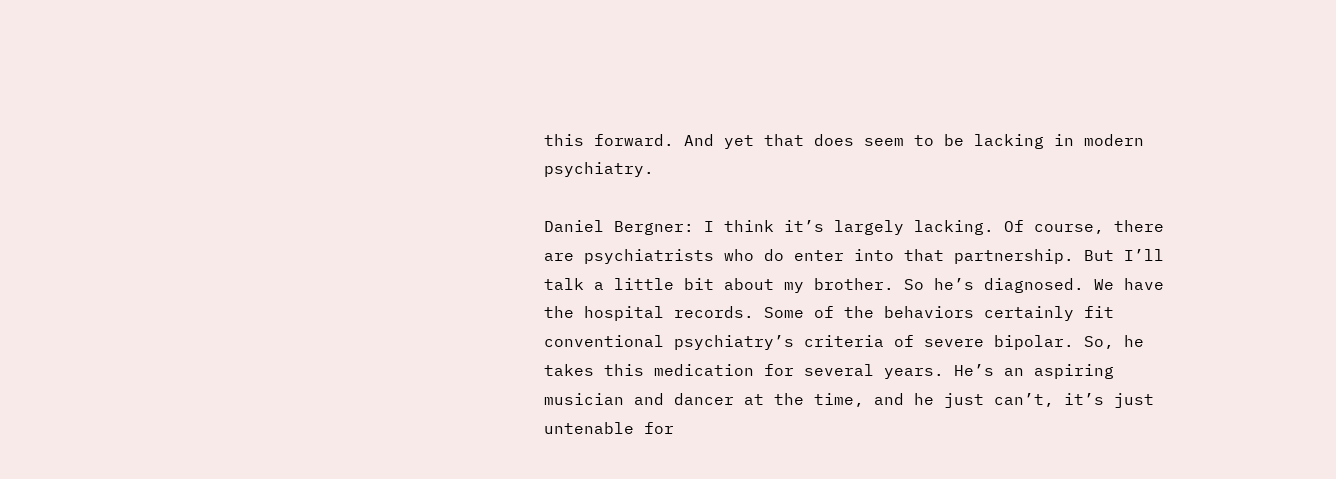this forward. And yet that does seem to be lacking in modern psychiatry.

Daniel Bergner: I think it’s largely lacking. Of course, there are psychiatrists who do enter into that partnership. But I’ll talk a little bit about my brother. So he’s diagnosed. We have the hospital records. Some of the behaviors certainly fit conventional psychiatry’s criteria of severe bipolar. So, he takes this medication for several years. He’s an aspiring musician and dancer at the time, and he just can’t, it’s just untenable for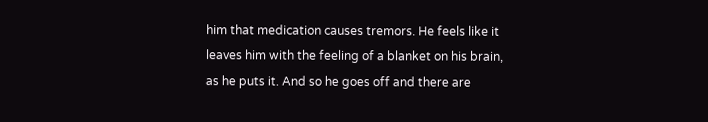him that medication causes tremors. He feels like it leaves him with the feeling of a blanket on his brain, as he puts it. And so he goes off and there are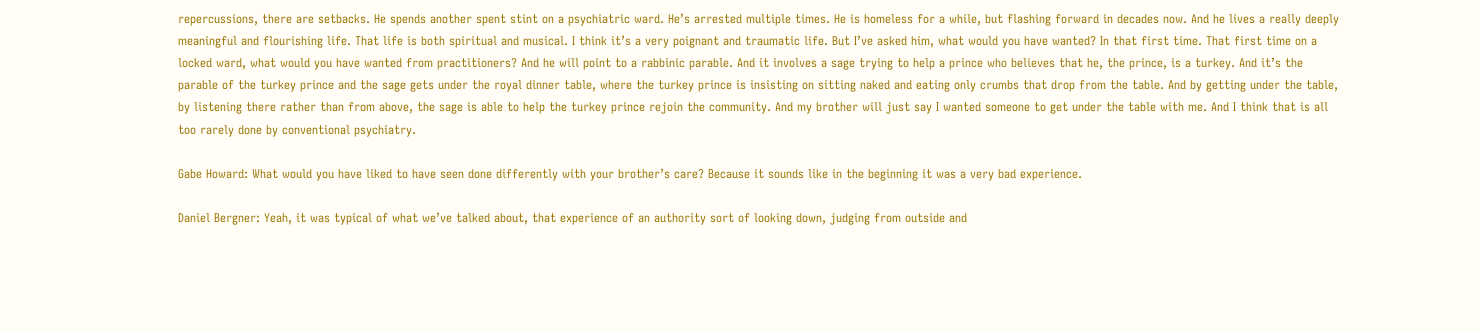repercussions, there are setbacks. He spends another spent stint on a psychiatric ward. He’s arrested multiple times. He is homeless for a while, but flashing forward in decades now. And he lives a really deeply meaningful and flourishing life. That life is both spiritual and musical. I think it’s a very poignant and traumatic life. But I’ve asked him, what would you have wanted? In that first time. That first time on a locked ward, what would you have wanted from practitioners? And he will point to a rabbinic parable. And it involves a sage trying to help a prince who believes that he, the prince, is a turkey. And it’s the parable of the turkey prince and the sage gets under the royal dinner table, where the turkey prince is insisting on sitting naked and eating only crumbs that drop from the table. And by getting under the table, by listening there rather than from above, the sage is able to help the turkey prince rejoin the community. And my brother will just say I wanted someone to get under the table with me. And I think that is all too rarely done by conventional psychiatry.

Gabe Howard: What would you have liked to have seen done differently with your brother’s care? Because it sounds like in the beginning it was a very bad experience.

Daniel Bergner: Yeah, it was typical of what we’ve talked about, that experience of an authority sort of looking down, judging from outside and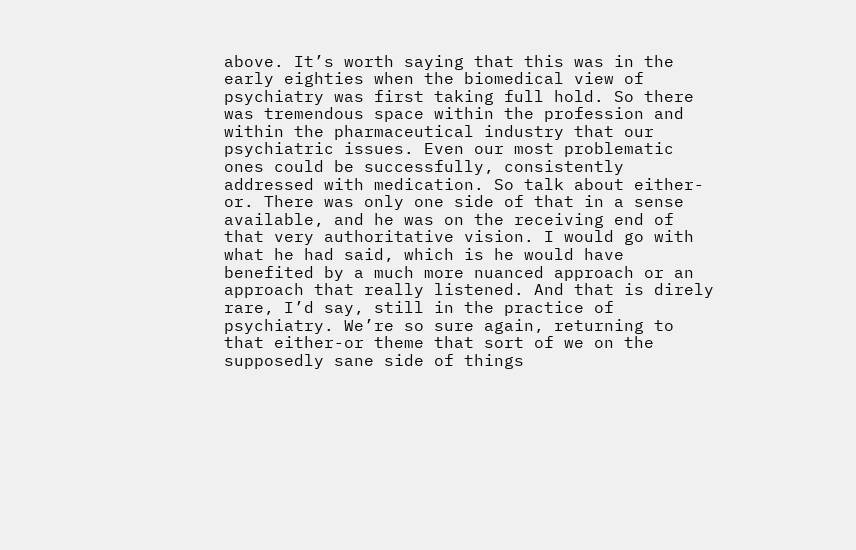above. It’s worth saying that this was in the early eighties when the biomedical view of psychiatry was first taking full hold. So there was tremendous space within the profession and within the pharmaceutical industry that our psychiatric issues. Even our most problematic ones could be successfully, consistently addressed with medication. So talk about either-or. There was only one side of that in a sense available, and he was on the receiving end of that very authoritative vision. I would go with what he had said, which is he would have benefited by a much more nuanced approach or an approach that really listened. And that is direly rare, I’d say, still in the practice of psychiatry. We’re so sure again, returning to that either-or theme that sort of we on the supposedly sane side of things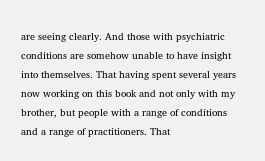are seeing clearly. And those with psychiatric conditions are somehow unable to have insight into themselves. That having spent several years now working on this book and not only with my brother, but people with a range of conditions and a range of practitioners. That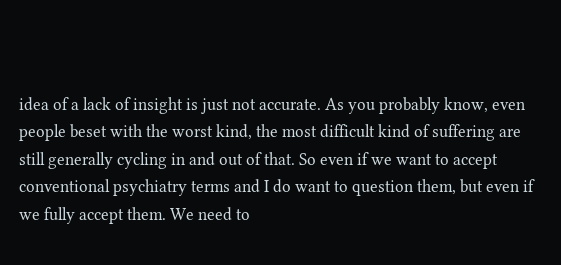idea of a lack of insight is just not accurate. As you probably know, even people beset with the worst kind, the most difficult kind of suffering are still generally cycling in and out of that. So even if we want to accept conventional psychiatry terms and I do want to question them, but even if we fully accept them. We need to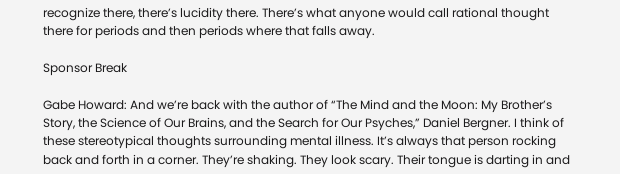recognize there, there’s lucidity there. There’s what anyone would call rational thought there for periods and then periods where that falls away.

Sponsor Break

Gabe Howard: And we’re back with the author of “The Mind and the Moon: My Brother’s Story, the Science of Our Brains, and the Search for Our Psyches,” Daniel Bergner. I think of these stereotypical thoughts surrounding mental illness. It’s always that person rocking back and forth in a corner. They’re shaking. They look scary. Their tongue is darting in and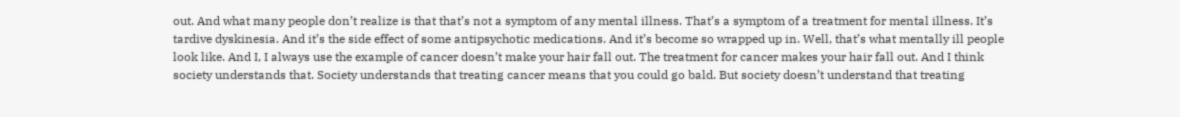out. And what many people don’t realize is that that’s not a symptom of any mental illness. That’s a symptom of a treatment for mental illness. It’s tardive dyskinesia. And it’s the side effect of some antipsychotic medications. And it’s become so wrapped up in. Well, that’s what mentally ill people look like. And I, I always use the example of cancer doesn’t make your hair fall out. The treatment for cancer makes your hair fall out. And I think society understands that. Society understands that treating cancer means that you could go bald. But society doesn’t understand that treating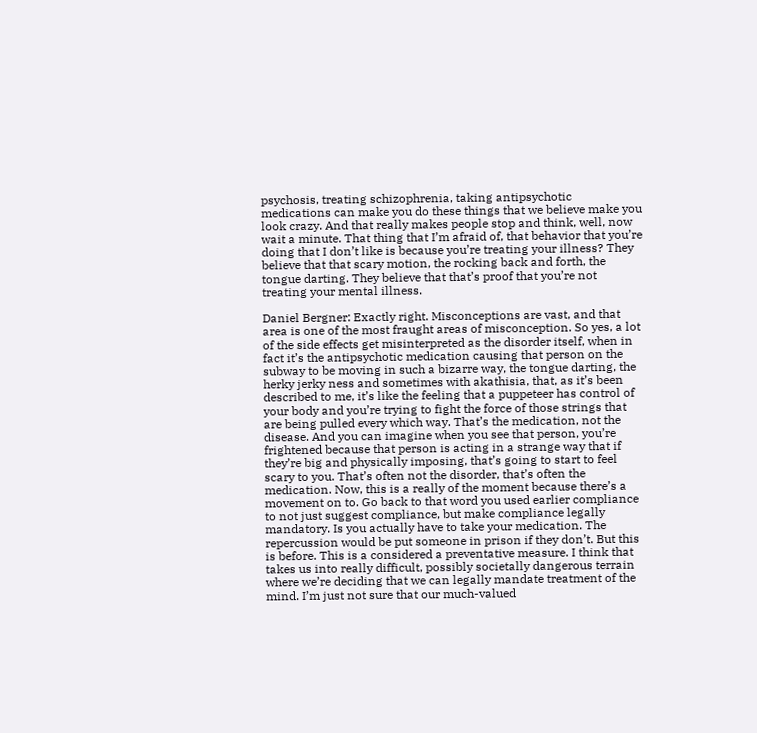psychosis, treating schizophrenia, taking antipsychotic medications can make you do these things that we believe make you look crazy. And that really makes people stop and think, well, now wait a minute. That thing that I’m afraid of, that behavior that you’re doing that I don’t like is because you’re treating your illness? They believe that that scary motion, the rocking back and forth, the tongue darting. They believe that that’s proof that you’re not treating your mental illness.

Daniel Bergner: Exactly right. Misconceptions are vast, and that area is one of the most fraught areas of misconception. So yes, a lot of the side effects get misinterpreted as the disorder itself, when in fact it’s the antipsychotic medication causing that person on the subway to be moving in such a bizarre way, the tongue darting, the herky jerky ness and sometimes with akathisia, that, as it’s been described to me, it’s like the feeling that a puppeteer has control of your body and you’re trying to fight the force of those strings that are being pulled every which way. That’s the medication, not the disease. And you can imagine when you see that person, you’re frightened because that person is acting in a strange way that if they’re big and physically imposing, that’s going to start to feel scary to you. That’s often not the disorder, that’s often the medication. Now, this is a really of the moment because there’s a movement on to. Go back to that word you used earlier compliance to not just suggest compliance, but make compliance legally mandatory. Is you actually have to take your medication. The repercussion would be put someone in prison if they don’t. But this is before. This is a considered a preventative measure. I think that takes us into really difficult, possibly societally dangerous terrain where we’re deciding that we can legally mandate treatment of the mind. I’m just not sure that our much-valued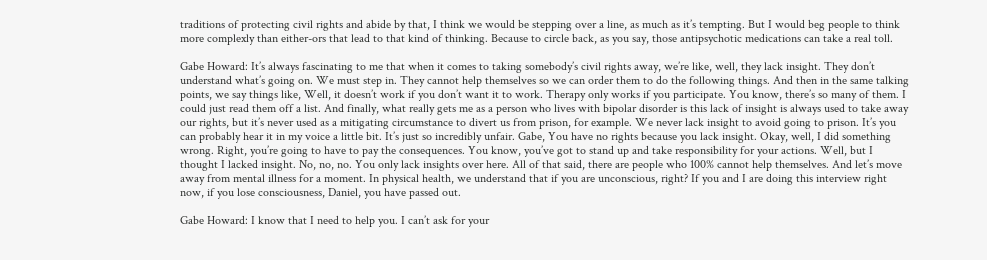traditions of protecting civil rights and abide by that, I think we would be stepping over a line, as much as it’s tempting. But I would beg people to think more complexly than either-ors that lead to that kind of thinking. Because to circle back, as you say, those antipsychotic medications can take a real toll.

Gabe Howard: It’s always fascinating to me that when it comes to taking somebody’s civil rights away, we’re like, well, they lack insight. They don’t understand what’s going on. We must step in. They cannot help themselves so we can order them to do the following things. And then in the same talking points, we say things like, Well, it doesn’t work if you don’t want it to work. Therapy only works if you participate. You know, there’s so many of them. I could just read them off a list. And finally, what really gets me as a person who lives with bipolar disorder is this lack of insight is always used to take away our rights, but it’s never used as a mitigating circumstance to divert us from prison, for example. We never lack insight to avoid going to prison. It’s you can probably hear it in my voice a little bit. It’s just so incredibly unfair. Gabe, You have no rights because you lack insight. Okay, well, I did something wrong. Right, you’re going to have to pay the consequences. You know, you’ve got to stand up and take responsibility for your actions. Well, but I thought I lacked insight. No, no, no. You only lack insights over here. All of that said, there are people who 100% cannot help themselves. And let’s move away from mental illness for a moment. In physical health, we understand that if you are unconscious, right? If you and I are doing this interview right now, if you lose consciousness, Daniel, you have passed out.

Gabe Howard: I know that I need to help you. I can’t ask for your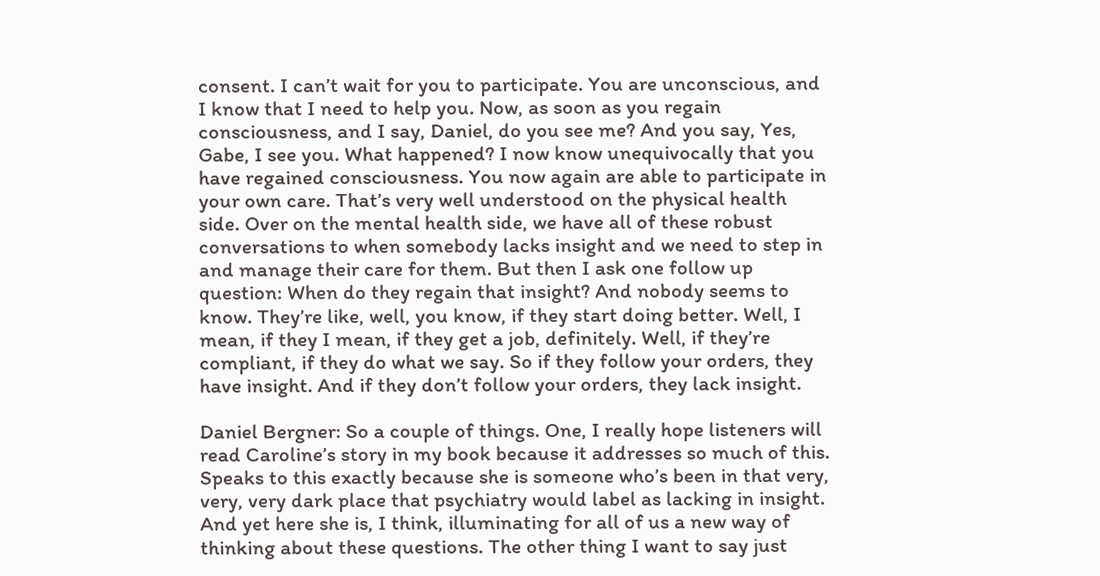consent. I can’t wait for you to participate. You are unconscious, and I know that I need to help you. Now, as soon as you regain consciousness, and I say, Daniel, do you see me? And you say, Yes, Gabe, I see you. What happened? I now know unequivocally that you have regained consciousness. You now again are able to participate in your own care. That’s very well understood on the physical health side. Over on the mental health side, we have all of these robust conversations to when somebody lacks insight and we need to step in and manage their care for them. But then I ask one follow up question: When do they regain that insight? And nobody seems to know. They’re like, well, you know, if they start doing better. Well, I mean, if they I mean, if they get a job, definitely. Well, if they’re compliant, if they do what we say. So if they follow your orders, they have insight. And if they don’t follow your orders, they lack insight.

Daniel Bergner: So a couple of things. One, I really hope listeners will read Caroline’s story in my book because it addresses so much of this. Speaks to this exactly because she is someone who’s been in that very, very, very dark place that psychiatry would label as lacking in insight. And yet here she is, I think, illuminating for all of us a new way of thinking about these questions. The other thing I want to say just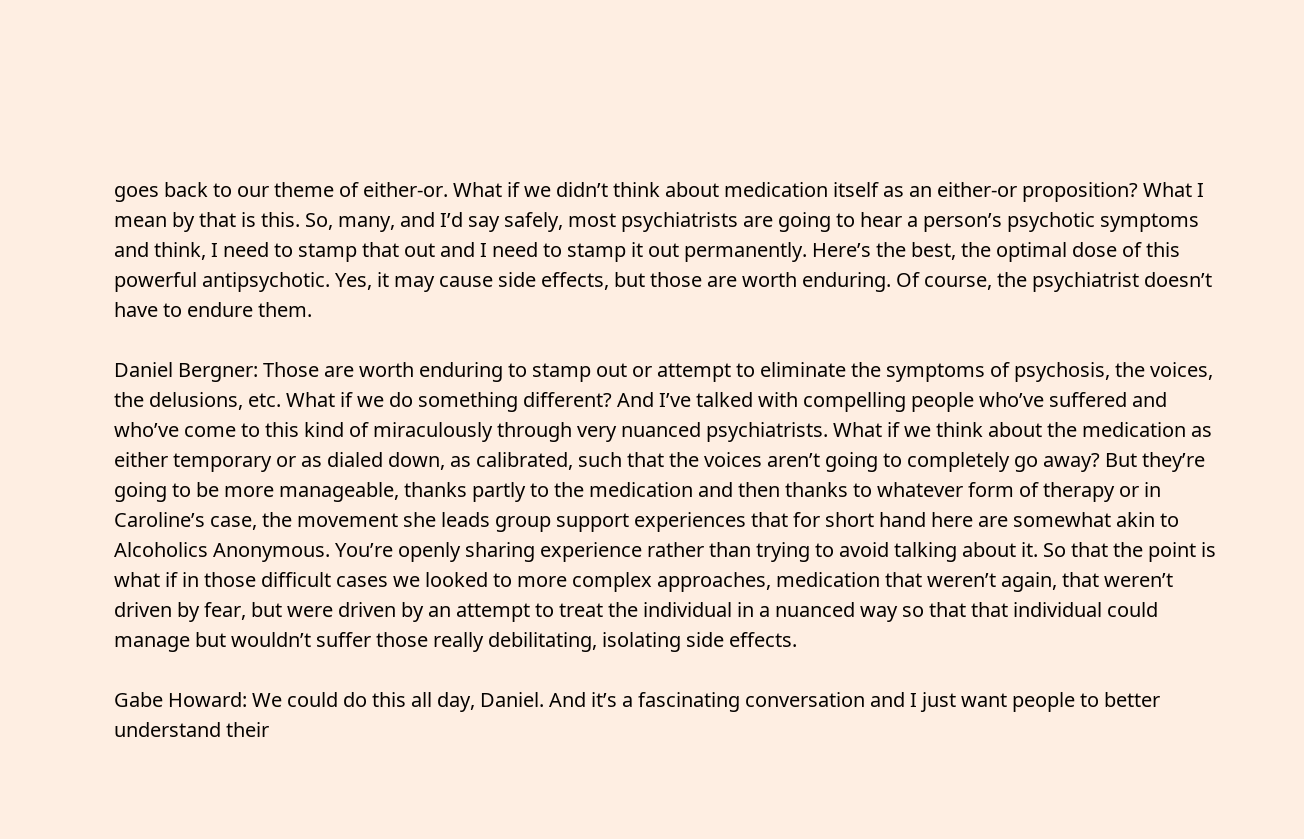goes back to our theme of either-or. What if we didn’t think about medication itself as an either-or proposition? What I mean by that is this. So, many, and I’d say safely, most psychiatrists are going to hear a person’s psychotic symptoms and think, I need to stamp that out and I need to stamp it out permanently. Here’s the best, the optimal dose of this powerful antipsychotic. Yes, it may cause side effects, but those are worth enduring. Of course, the psychiatrist doesn’t have to endure them.

Daniel Bergner: Those are worth enduring to stamp out or attempt to eliminate the symptoms of psychosis, the voices, the delusions, etc. What if we do something different? And I’ve talked with compelling people who’ve suffered and who’ve come to this kind of miraculously through very nuanced psychiatrists. What if we think about the medication as either temporary or as dialed down, as calibrated, such that the voices aren’t going to completely go away? But they’re going to be more manageable, thanks partly to the medication and then thanks to whatever form of therapy or in Caroline’s case, the movement she leads group support experiences that for short hand here are somewhat akin to Alcoholics Anonymous. You’re openly sharing experience rather than trying to avoid talking about it. So that the point is what if in those difficult cases we looked to more complex approaches, medication that weren’t again, that weren’t driven by fear, but were driven by an attempt to treat the individual in a nuanced way so that that individual could manage but wouldn’t suffer those really debilitating, isolating side effects.

Gabe Howard: We could do this all day, Daniel. And it’s a fascinating conversation and I just want people to better understand their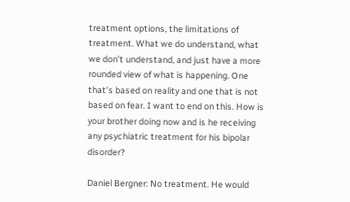treatment options, the limitations of treatment. What we do understand, what we don’t understand, and just have a more rounded view of what is happening. One that’s based on reality and one that is not based on fear. I want to end on this. How is your brother doing now and is he receiving any psychiatric treatment for his bipolar disorder?

Daniel Bergner: No treatment. He would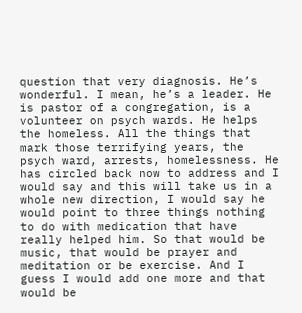question that very diagnosis. He’s wonderful. I mean, he’s a leader. He is pastor of a congregation, is a volunteer on psych wards. He helps the homeless. All the things that mark those terrifying years, the psych ward, arrests, homelessness. He has circled back now to address and I would say and this will take us in a whole new direction, I would say he would point to three things nothing to do with medication that have really helped him. So that would be music, that would be prayer and meditation or be exercise. And I guess I would add one more and that would be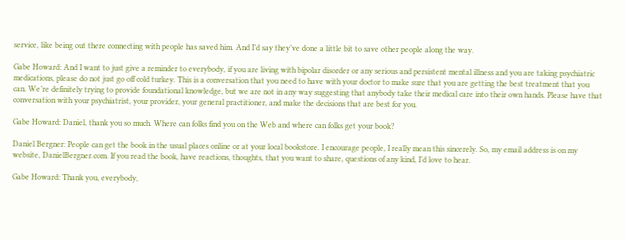service, like being out there connecting with people has saved him. And I’d say they’ve done a little bit to save other people along the way.

Gabe Howard: And I want to just give a reminder to everybody, if you are living with bipolar disorder or any serious and persistent mental illness and you are taking psychiatric medications, please do not just go off cold turkey. This is a conversation that you need to have with your doctor to make sure that you are getting the best treatment that you can. We’re definitely trying to provide foundational knowledge, but we are not in any way suggesting that anybody take their medical care into their own hands. Please have that conversation with your psychiatrist, your provider, your general practitioner, and make the decisions that are best for you.

Gabe Howard: Daniel, thank you so much. Where can folks find you on the Web and where can folks get your book?

Daniel Bergner: People can get the book in the usual places online or at your local bookstore. I encourage people, I really mean this sincerely. So, my email address is on my website, DanielBergner.com. If you read the book, have reactions, thoughts, that you want to share, questions of any kind, I’d love to hear.

Gabe Howard: Thank you, everybody,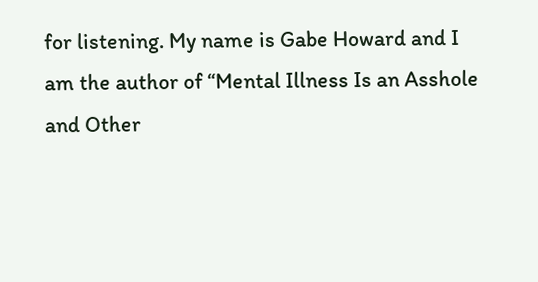for listening. My name is Gabe Howard and I am the author of “Mental Illness Is an Asshole and Other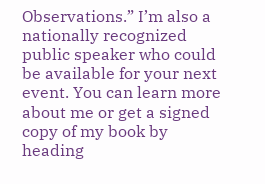Observations.” I’m also a nationally recognized public speaker who could be available for your next event. You can learn more about me or get a signed copy of my book by heading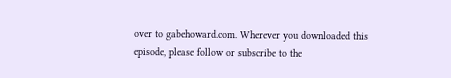over to gabehoward.com. Wherever you downloaded this episode, please follow or subscribe to the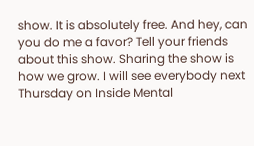show. It is absolutely free. And hey, can you do me a favor? Tell your friends about this show. Sharing the show is how we grow. I will see everybody next Thursday on Inside Mental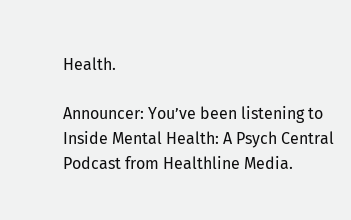Health.

Announcer: You’ve been listening to Inside Mental Health: A Psych Central Podcast from Healthline Media.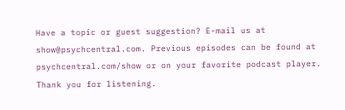Have a topic or guest suggestion? E-mail us at show@psychcentral.com. Previous episodes can be found at psychcentral.com/show or on your favorite podcast player. Thank you for listening.